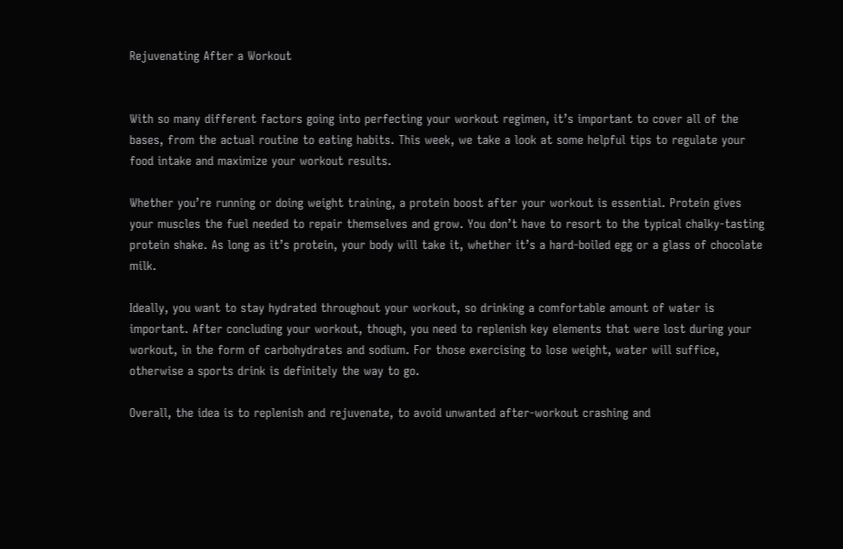Rejuvenating After a Workout


With so many different factors going into perfecting your workout regimen, it’s important to cover all of the bases, from the actual routine to eating habits. This week, we take a look at some helpful tips to regulate your food intake and maximize your workout results.

Whether you’re running or doing weight training, a protein boost after your workout is essential. Protein gives your muscles the fuel needed to repair themselves and grow. You don’t have to resort to the typical chalky-tasting protein shake. As long as it’s protein, your body will take it, whether it’s a hard-boiled egg or a glass of chocolate milk.

Ideally, you want to stay hydrated throughout your workout, so drinking a comfortable amount of water is important. After concluding your workout, though, you need to replenish key elements that were lost during your workout, in the form of carbohydrates and sodium. For those exercising to lose weight, water will suffice, otherwise a sports drink is definitely the way to go.

Overall, the idea is to replenish and rejuvenate, to avoid unwanted after-workout crashing and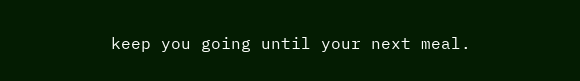keep you going until your next meal.